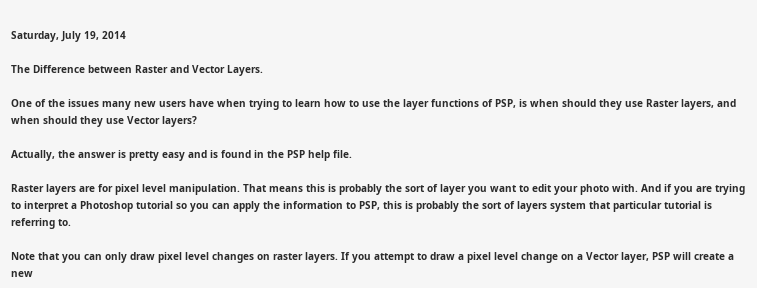Saturday, July 19, 2014

The Difference between Raster and Vector Layers.

One of the issues many new users have when trying to learn how to use the layer functions of PSP, is when should they use Raster layers, and when should they use Vector layers?

Actually, the answer is pretty easy and is found in the PSP help file.

Raster layers are for pixel level manipulation. That means this is probably the sort of layer you want to edit your photo with. And if you are trying to interpret a Photoshop tutorial so you can apply the information to PSP, this is probably the sort of layers system that particular tutorial is referring to.

Note that you can only draw pixel level changes on raster layers. If you attempt to draw a pixel level change on a Vector layer, PSP will create a new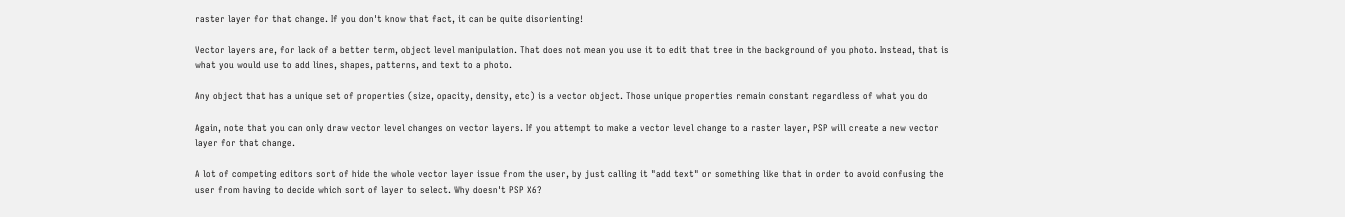raster layer for that change. If you don't know that fact, it can be quite disorienting!

Vector layers are, for lack of a better term, object level manipulation. That does not mean you use it to edit that tree in the background of you photo. Instead, that is what you would use to add lines, shapes, patterns, and text to a photo.

Any object that has a unique set of properties (size, opacity, density, etc) is a vector object. Those unique properties remain constant regardless of what you do

Again, note that you can only draw vector level changes on vector layers. If you attempt to make a vector level change to a raster layer, PSP will create a new vector layer for that change.

A lot of competing editors sort of hide the whole vector layer issue from the user, by just calling it "add text" or something like that in order to avoid confusing the user from having to decide which sort of layer to select. Why doesn't PSP X6?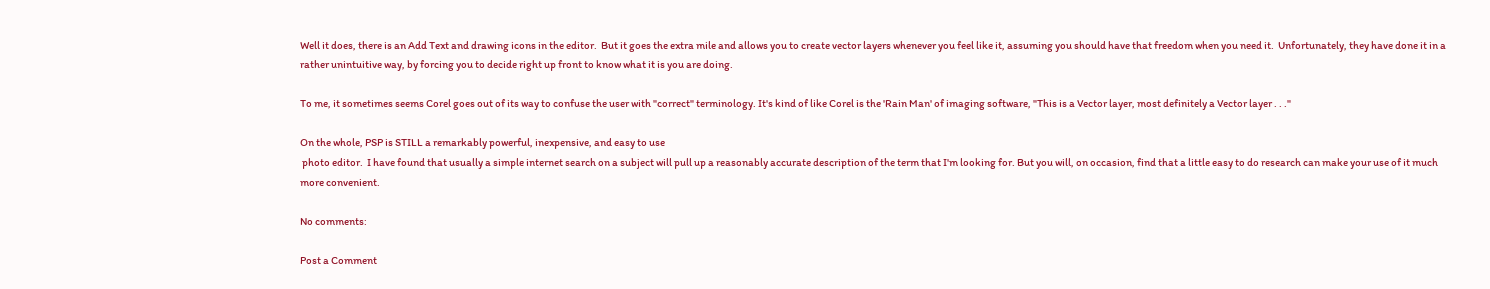Well it does, there is an Add Text and drawing icons in the editor.  But it goes the extra mile and allows you to create vector layers whenever you feel like it, assuming you should have that freedom when you need it.  Unfortunately, they have done it in a rather unintuitive way, by forcing you to decide right up front to know what it is you are doing.

To me, it sometimes seems Corel goes out of its way to confuse the user with "correct" terminology. It's kind of like Corel is the 'Rain Man' of imaging software, "This is a Vector layer, most definitely a Vector layer . . ."

On the whole, PSP is STILL a remarkably powerful, inexpensive, and easy to use
 photo editor.  I have found that usually a simple internet search on a subject will pull up a reasonably accurate description of the term that I'm looking for. But you will, on occasion, find that a little easy to do research can make your use of it much more convenient.

No comments:

Post a Comment